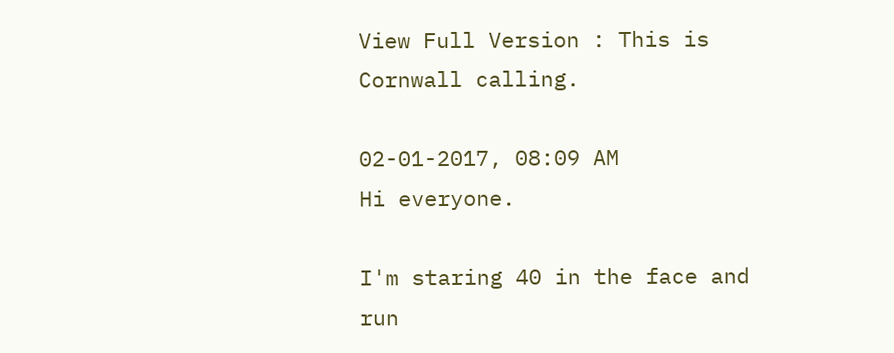View Full Version : This is Cornwall calling.

02-01-2017, 08:09 AM
Hi everyone.

I'm staring 40 in the face and run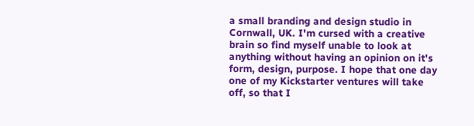a small branding and design studio in Cornwall, UK. I'm cursed with a creative brain so find myself unable to look at anything without having an opinion on it's form, design, purpose. I hope that one day one of my Kickstarter ventures will take off, so that I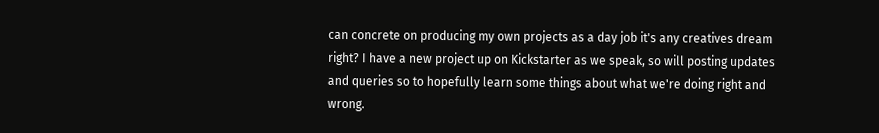can concrete on producing my own projects as a day job it's any creatives dream right? I have a new project up on Kickstarter as we speak, so will posting updates and queries so to hopefully learn some things about what we're doing right and wrong.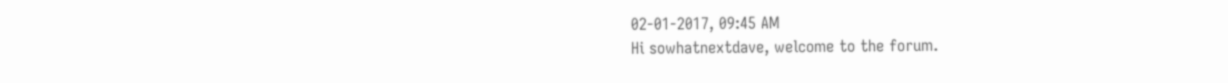02-01-2017, 09:45 AM
Hi sowhatnextdave, welcome to the forum.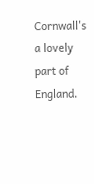Cornwall's a lovely part of England.